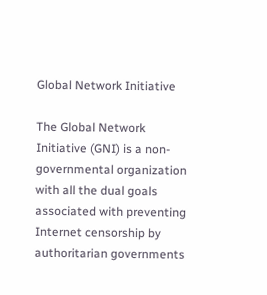Global Network Initiative

The Global Network Initiative (GNI) is a non-governmental organization with all the dual goals associated with preventing Internet censorship by authoritarian governments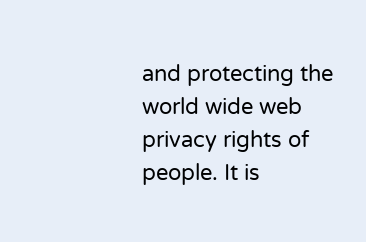and protecting the world wide web privacy rights of people. It is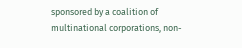sponsored by a coalition of multinational corporations, non-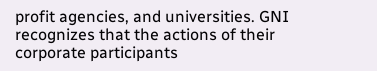profit agencies, and universities. GNI recognizes that the actions of their corporate participants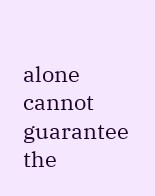alone cannot guarantee the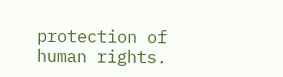protection of human rights.